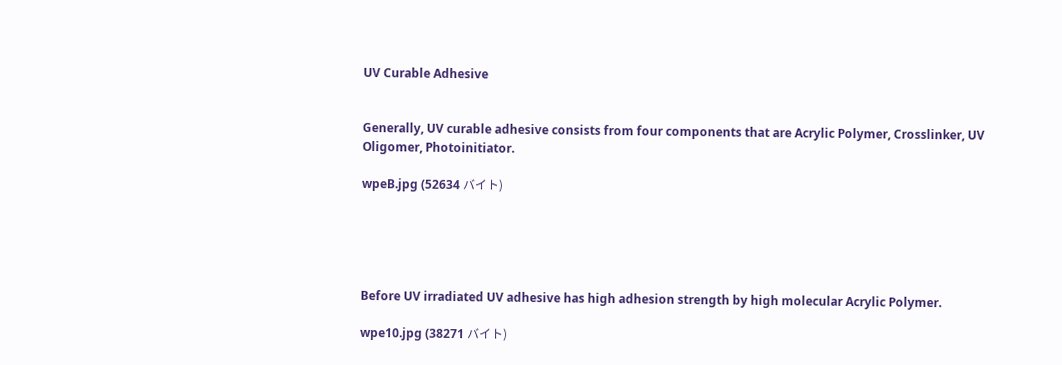UV Curable Adhesive


Generally, UV curable adhesive consists from four components that are Acrylic Polymer, Crosslinker, UV Oligomer, Photoinitiator.

wpeB.jpg (52634 バイト)





Before UV irradiated UV adhesive has high adhesion strength by high molecular Acrylic Polymer.

wpe10.jpg (38271 バイト)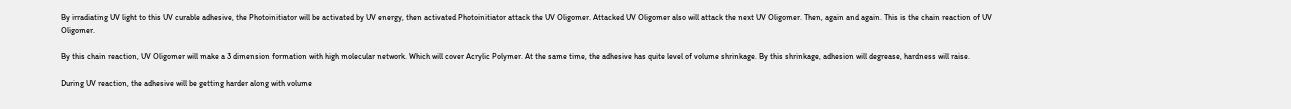By irradiating UV light to this UV curable adhesive, the Photoinitiator will be activated by UV energy, then activated Photoinitiator attack the UV Oligomer. Attacked UV Oligomer also will attack the next UV Oligomer. Then, again and again. This is the chain reaction of UV Oligomer.

By this chain reaction, UV Oligomer will make a 3 dimension formation with high molecular network. Which will cover Acrylic Polymer. At the same time, the adhesive has quite level of volume shrinkage. By this shrinkage, adhesion will degrease, hardness will raise.

During UV reaction, the adhesive will be getting harder along with volume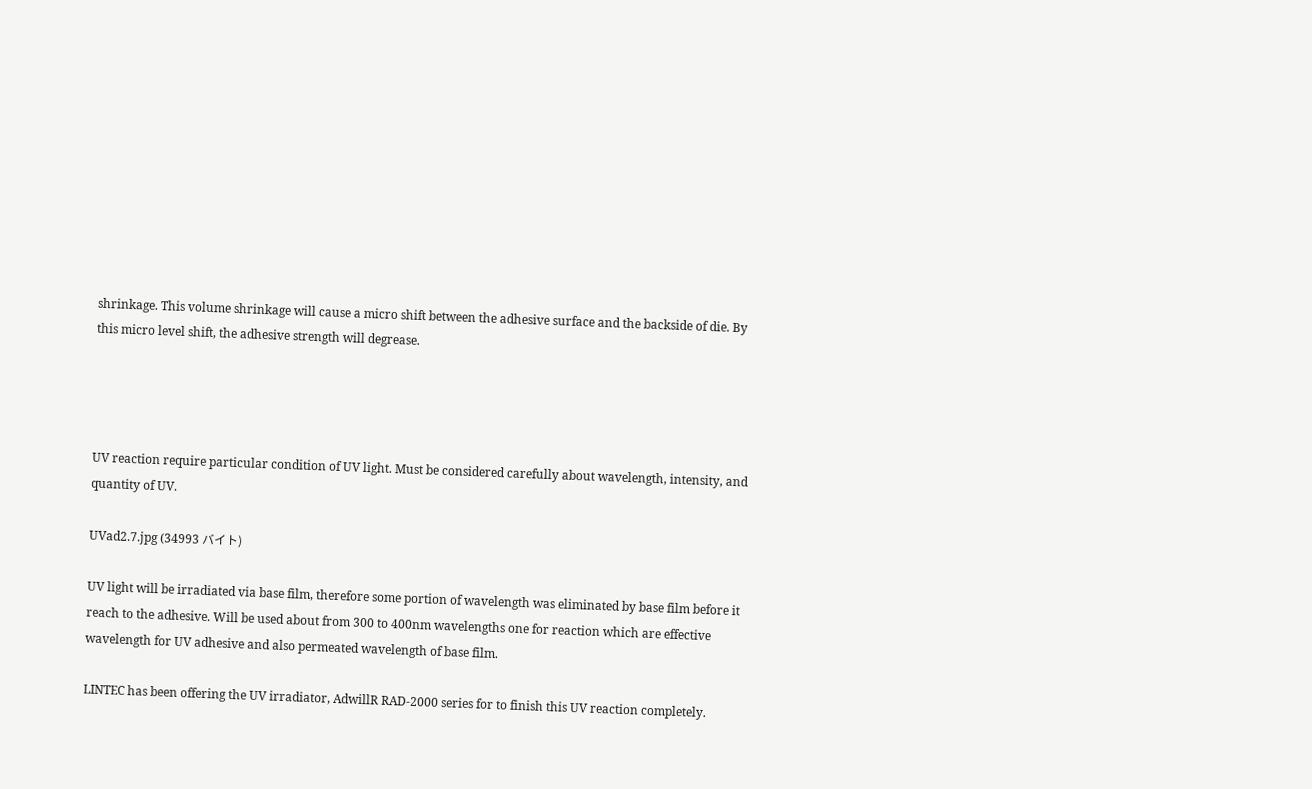shrinkage. This volume shrinkage will cause a micro shift between the adhesive surface and the backside of die. By this micro level shift, the adhesive strength will degrease.




UV reaction require particular condition of UV light. Must be considered carefully about wavelength, intensity, and quantity of UV.

UVad2.7.jpg (34993 バイト)

UV light will be irradiated via base film, therefore some portion of wavelength was eliminated by base film before it reach to the adhesive. Will be used about from 300 to 400nm wavelengths one for reaction which are effective wavelength for UV adhesive and also permeated wavelength of base film.

LINTEC has been offering the UV irradiator, AdwillR RAD-2000 series for to finish this UV reaction completely.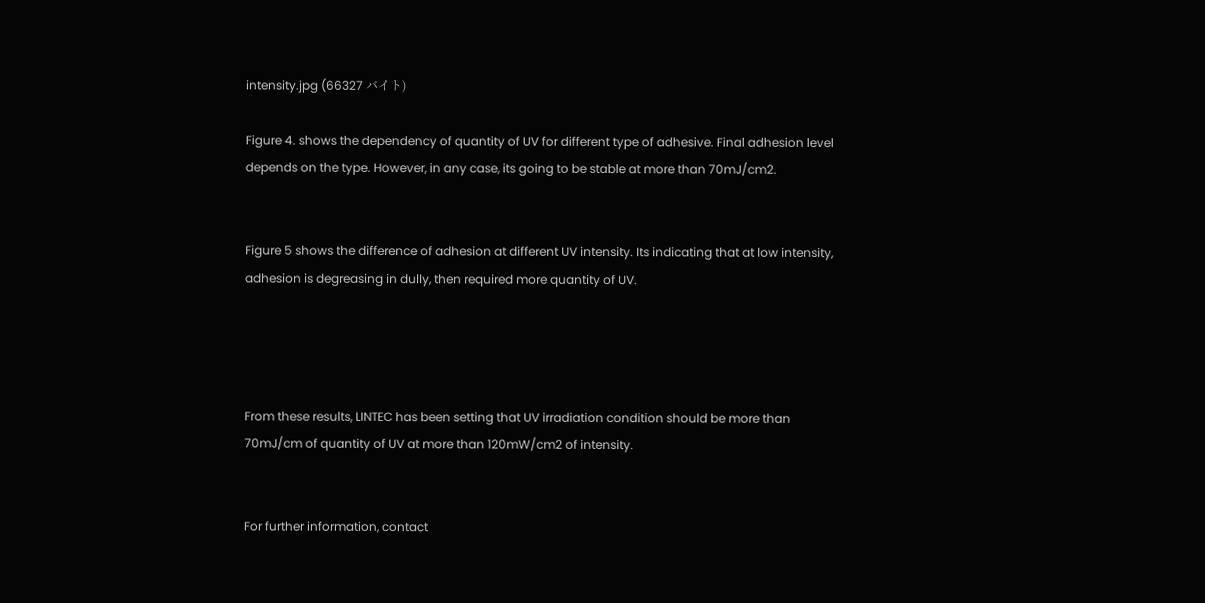intensity.jpg (66327 バイト)

Figure 4. shows the dependency of quantity of UV for different type of adhesive. Final adhesion level depends on the type. However, in any case, its going to be stable at more than 70mJ/cm2.


Figure 5 shows the difference of adhesion at different UV intensity. Its indicating that at low intensity, adhesion is degreasing in dully, then required more quantity of UV.




From these results, LINTEC has been setting that UV irradiation condition should be more than 70mJ/cm of quantity of UV at more than 120mW/cm2 of intensity.


For further information, contact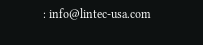: info@lintec-usa.com